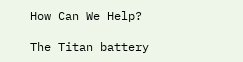How Can We Help?

The Titan battery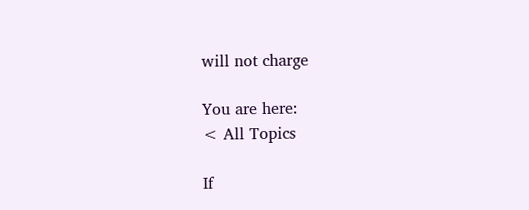will not charge

You are here:
< All Topics

If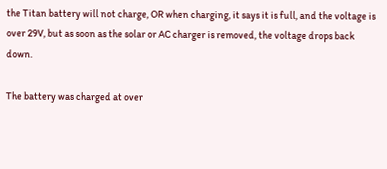the Titan battery will not charge, OR when charging, it says it is full, and the voltage is over 29V, but as soon as the solar or AC charger is removed, the voltage drops back down.

The battery was charged at over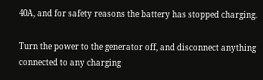40A, and for safety reasons the battery has stopped charging.

Turn the power to the generator off, and disconnect anything connected to any charging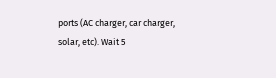ports (AC charger, car charger, solar, etc). Wait 5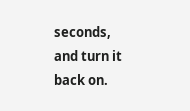seconds, and turn it back on.